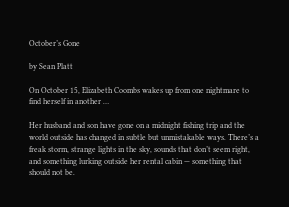October’s Gone

by Sean Platt

On October 15, Elizabeth Coombs wakes up from one nightmare to find herself in another …

Her husband and son have gone on a midnight fishing trip and the world outside has changed in subtle but unmistakable ways. There’s a freak storm, strange lights in the sky, sounds that don’t seem right, and something lurking outside her rental cabin — something that should not be.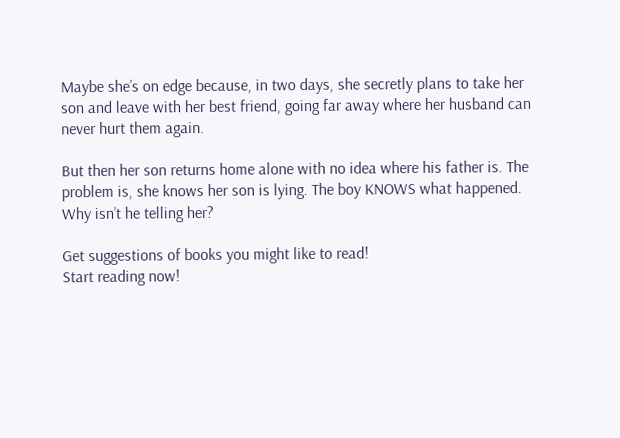Maybe she’s on edge because, in two days, she secretly plans to take her son and leave with her best friend, going far away where her husband can never hurt them again.

But then her son returns home alone with no idea where his father is. The problem is, she knows her son is lying. The boy KNOWS what happened. Why isn’t he telling her?

Get suggestions of books you might like to read!
Start reading now!